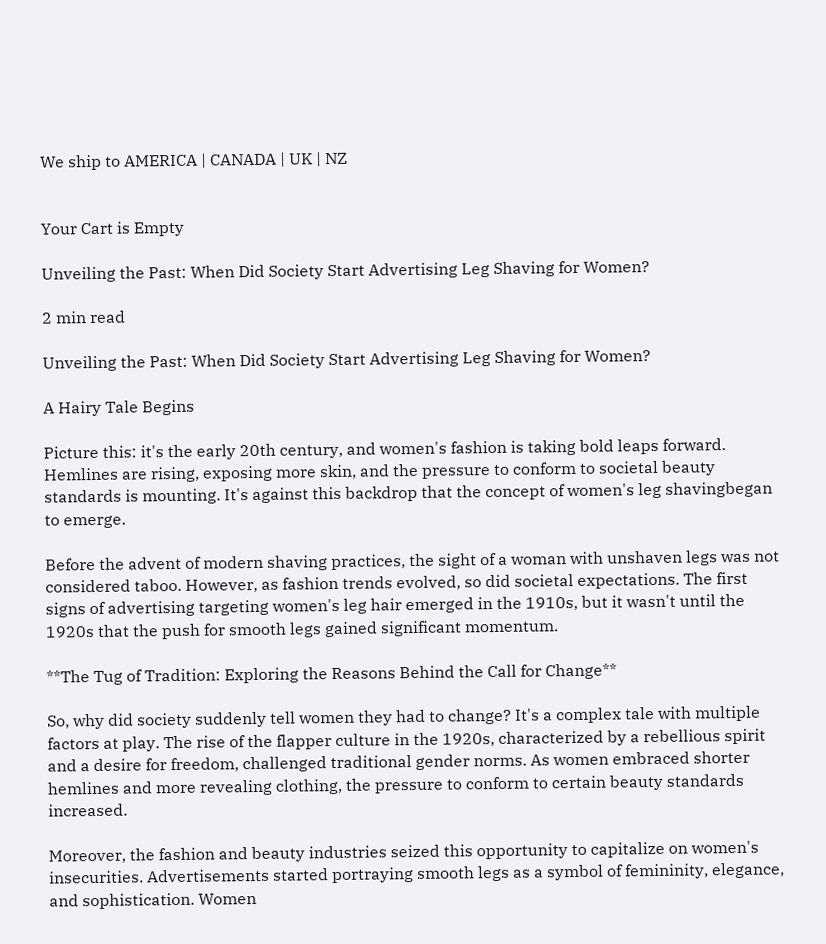We ship to AMERICA | CANADA | UK | NZ


Your Cart is Empty

Unveiling the Past: When Did Society Start Advertising Leg Shaving for Women?

2 min read

Unveiling the Past: When Did Society Start Advertising Leg Shaving for Women?

A Hairy Tale Begins

Picture this: it's the early 20th century, and women's fashion is taking bold leaps forward. Hemlines are rising, exposing more skin, and the pressure to conform to societal beauty standards is mounting. It's against this backdrop that the concept of women's leg shavingbegan to emerge.

Before the advent of modern shaving practices, the sight of a woman with unshaven legs was not considered taboo. However, as fashion trends evolved, so did societal expectations. The first signs of advertising targeting women's leg hair emerged in the 1910s, but it wasn't until the 1920s that the push for smooth legs gained significant momentum.

**The Tug of Tradition: Exploring the Reasons Behind the Call for Change**

So, why did society suddenly tell women they had to change? It's a complex tale with multiple factors at play. The rise of the flapper culture in the 1920s, characterized by a rebellious spirit and a desire for freedom, challenged traditional gender norms. As women embraced shorter hemlines and more revealing clothing, the pressure to conform to certain beauty standards increased.

Moreover, the fashion and beauty industries seized this opportunity to capitalize on women's insecurities. Advertisements started portraying smooth legs as a symbol of femininity, elegance, and sophistication. Women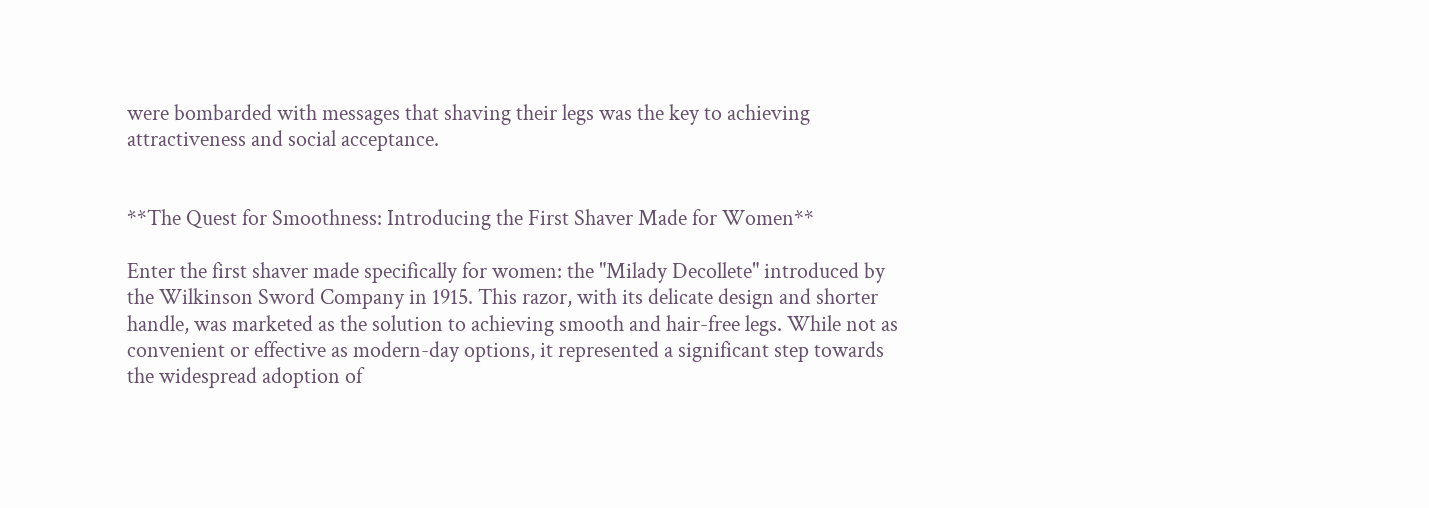were bombarded with messages that shaving their legs was the key to achieving attractiveness and social acceptance.


**The Quest for Smoothness: Introducing the First Shaver Made for Women**

Enter the first shaver made specifically for women: the "Milady Decollete" introduced by the Wilkinson Sword Company in 1915. This razor, with its delicate design and shorter handle, was marketed as the solution to achieving smooth and hair-free legs. While not as convenient or effective as modern-day options, it represented a significant step towards the widespread adoption of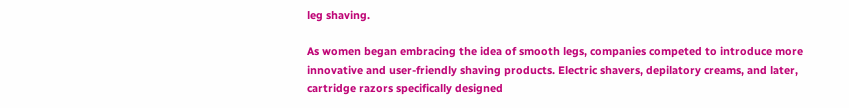leg shaving.

As women began embracing the idea of smooth legs, companies competed to introduce more innovative and user-friendly shaving products. Electric shavers, depilatory creams, and later, cartridge razors specifically designed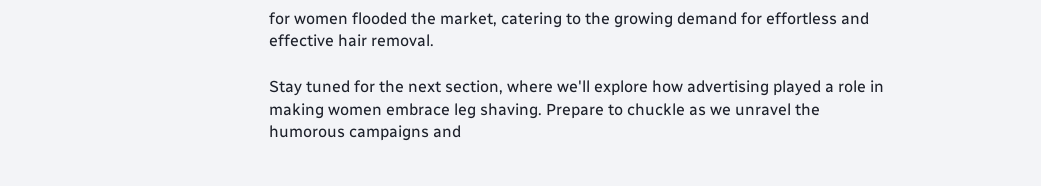for women flooded the market, catering to the growing demand for effortless and effective hair removal.

Stay tuned for the next section, where we'll explore how advertising played a role in making women embrace leg shaving. Prepare to chuckle as we unravel the humorous campaigns and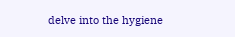delve into the hygiene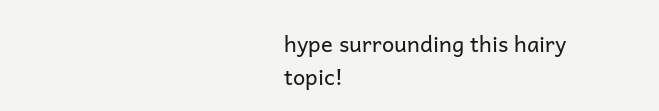hype surrounding this hairy topic!